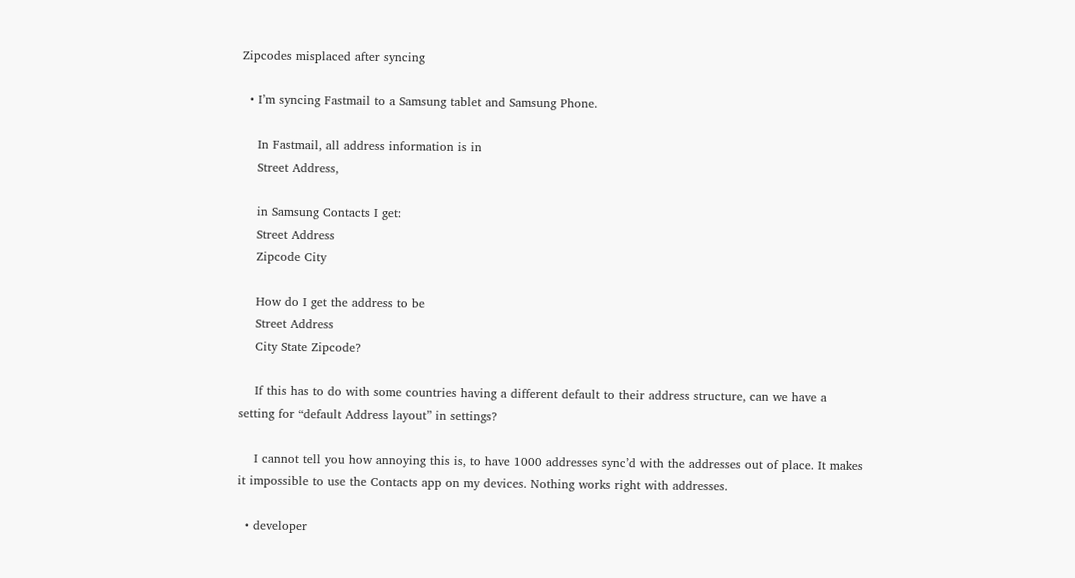Zipcodes misplaced after syncing

  • I’m syncing Fastmail to a Samsung tablet and Samsung Phone.

    In Fastmail, all address information is in
    Street Address,

    in Samsung Contacts I get:
    Street Address
    Zipcode City

    How do I get the address to be
    Street Address
    City State Zipcode?

    If this has to do with some countries having a different default to their address structure, can we have a setting for “default Address layout” in settings?

    I cannot tell you how annoying this is, to have 1000 addresses sync’d with the addresses out of place. It makes it impossible to use the Contacts app on my devices. Nothing works right with addresses.

  • developer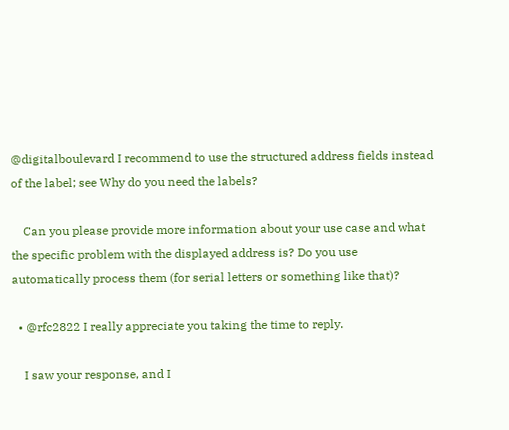@digitalboulevard I recommend to use the structured address fields instead of the label; see Why do you need the labels?

    Can you please provide more information about your use case and what the specific problem with the displayed address is? Do you use automatically process them (for serial letters or something like that)?

  • @rfc2822 I really appreciate you taking the time to reply.

    I saw your response, and I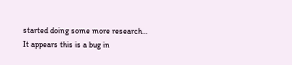started doing some more research… It appears this is a bug in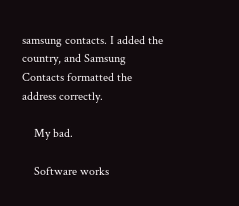samsung contacts. I added the country, and Samsung Contacts formatted the address correctly.

    My bad.

    Software works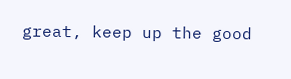great, keep up the good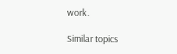work.

Similar topics